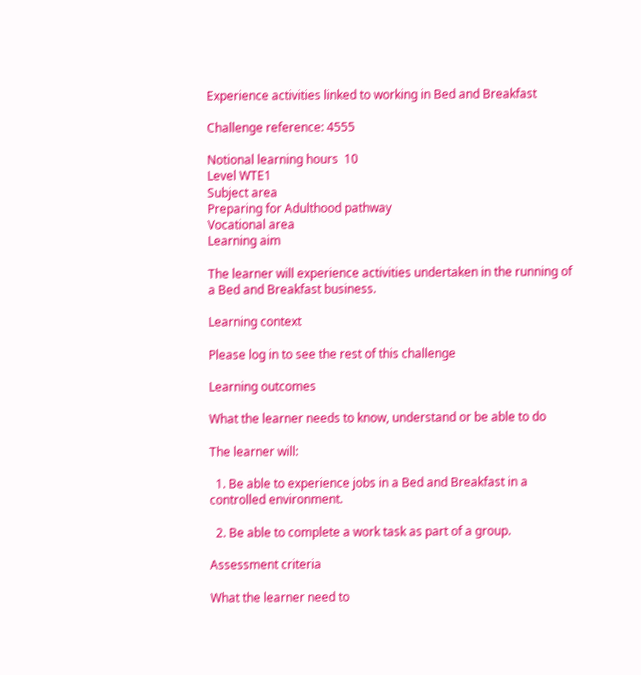Experience activities linked to working in Bed and Breakfast

Challenge reference: 4555

Notional learning hours  10
Level WTE1
Subject area
Preparing for Adulthood pathway
Vocational area
Learning aim

The learner will experience activities undertaken in the running of a Bed and Breakfast business.

Learning context

Please log in to see the rest of this challenge

Learning outcomes

What the learner needs to know, understand or be able to do

The learner will:

  1. Be able to experience jobs in a Bed and Breakfast in a controlled environment.

  2. Be able to complete a work task as part of a group.

Assessment criteria

What the learner need to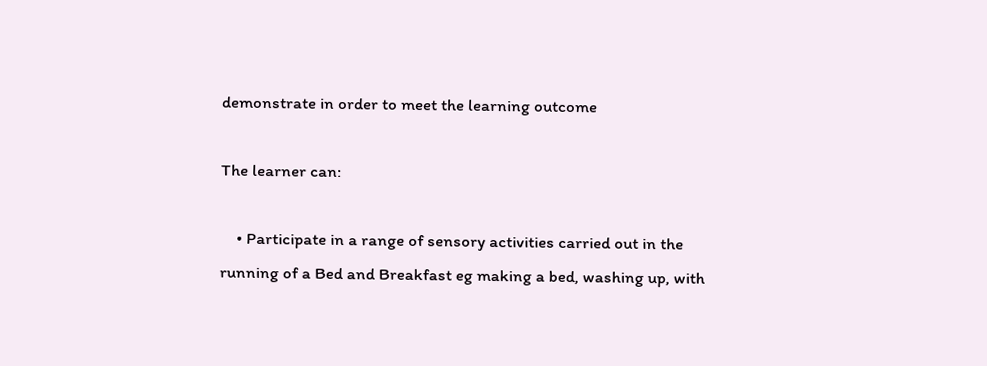demonstrate in order to meet the learning outcome

The learner can:

    • Participate in a range of sensory activities carried out in the running of a Bed and Breakfast eg making a bed, washing up, with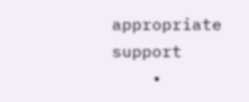appropriate support
    •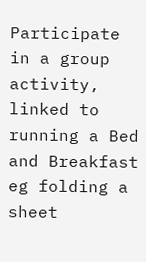Participate in a group activity, linked to running a Bed and Breakfast eg folding a sheet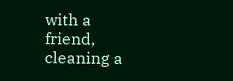with a friend, cleaning a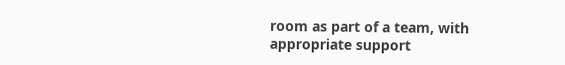room as part of a team, with appropriate support